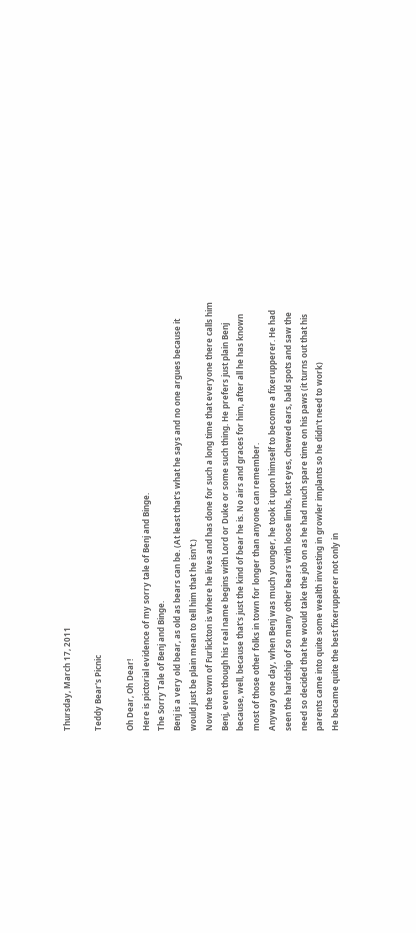Thursday, March 17, 2011

Teddy Bear's Picnic

Oh Dear, Oh Dear!
Here is pictorial evidence of my sorry tale of Benj and Binge.
The Sorry Tale of Benj and Binge.
Benj is a very old bear, as old as bears can be. (At least that's what he says and no one argues because it would just be plain mean to tell him that he isn't.)
Now the town of Furlickton is where he lives and has done for such a long time that everyone there calls him Benj, even though his real name begins with Lord or Duke or some such thing. He prefers just plain Benj because, well, because that's just the kind of bear he is. No airs and graces for him, after all he has known most of those other folks in town for longer than anyone can remember.
Anyway one day, when Benj was much younger, he took it upon himself to become a fixerupperer. He had seen the hardship of so many other bears with loose limbs, lost eyes, chewed ears, bald spots and saw the need so decided that he would take the job on as he had much spare time on his paws (it turns out that his parents came into quite some wealth investing in growler implants so he didn't need to work)
He became quite the best fixerupperer not only in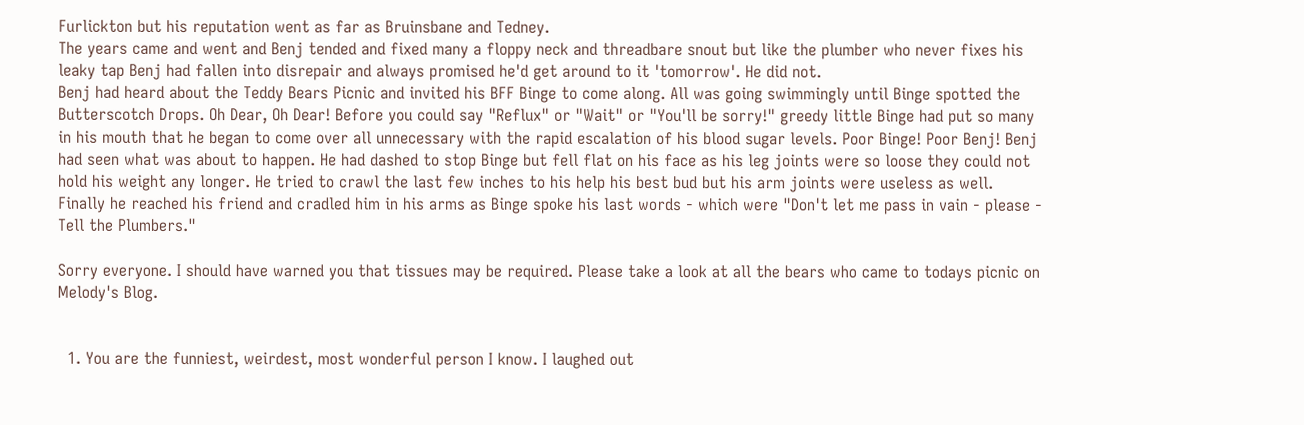Furlickton but his reputation went as far as Bruinsbane and Tedney.
The years came and went and Benj tended and fixed many a floppy neck and threadbare snout but like the plumber who never fixes his leaky tap Benj had fallen into disrepair and always promised he'd get around to it 'tomorrow'. He did not.
Benj had heard about the Teddy Bears Picnic and invited his BFF Binge to come along. All was going swimmingly until Binge spotted the Butterscotch Drops. Oh Dear, Oh Dear! Before you could say "Reflux" or "Wait" or "You'll be sorry!" greedy little Binge had put so many in his mouth that he began to come over all unnecessary with the rapid escalation of his blood sugar levels. Poor Binge! Poor Benj! Benj had seen what was about to happen. He had dashed to stop Binge but fell flat on his face as his leg joints were so loose they could not hold his weight any longer. He tried to crawl the last few inches to his help his best bud but his arm joints were useless as well. Finally he reached his friend and cradled him in his arms as Binge spoke his last words - which were "Don't let me pass in vain - please - Tell the Plumbers."

Sorry everyone. I should have warned you that tissues may be required. Please take a look at all the bears who came to todays picnic on Melody's Blog.


  1. You are the funniest, weirdest, most wonderful person I know. I laughed out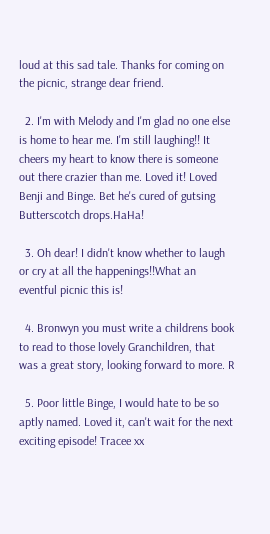loud at this sad tale. Thanks for coming on the picnic, strange dear friend.

  2. I'm with Melody and I'm glad no one else is home to hear me. I'm still laughing!! It cheers my heart to know there is someone out there crazier than me. Loved it! Loved Benji and Binge. Bet he's cured of gutsing Butterscotch drops.HaHa!

  3. Oh dear! I didn't know whether to laugh or cry at all the happenings!!What an eventful picnic this is!

  4. Bronwyn you must write a childrens book to read to those lovely Granchildren, that was a great story, looking forward to more. R

  5. Poor little Binge, I would hate to be so aptly named. Loved it, can't wait for the next exciting episode! Tracee xx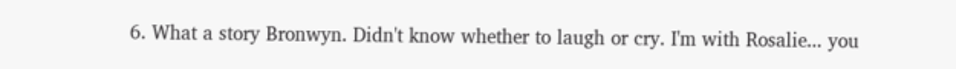6. What a story Bronwyn. Didn't know whether to laugh or cry. I'm with Rosalie... you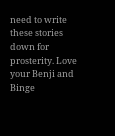need to write these stories down for prosterity. Love your Benji and Binge